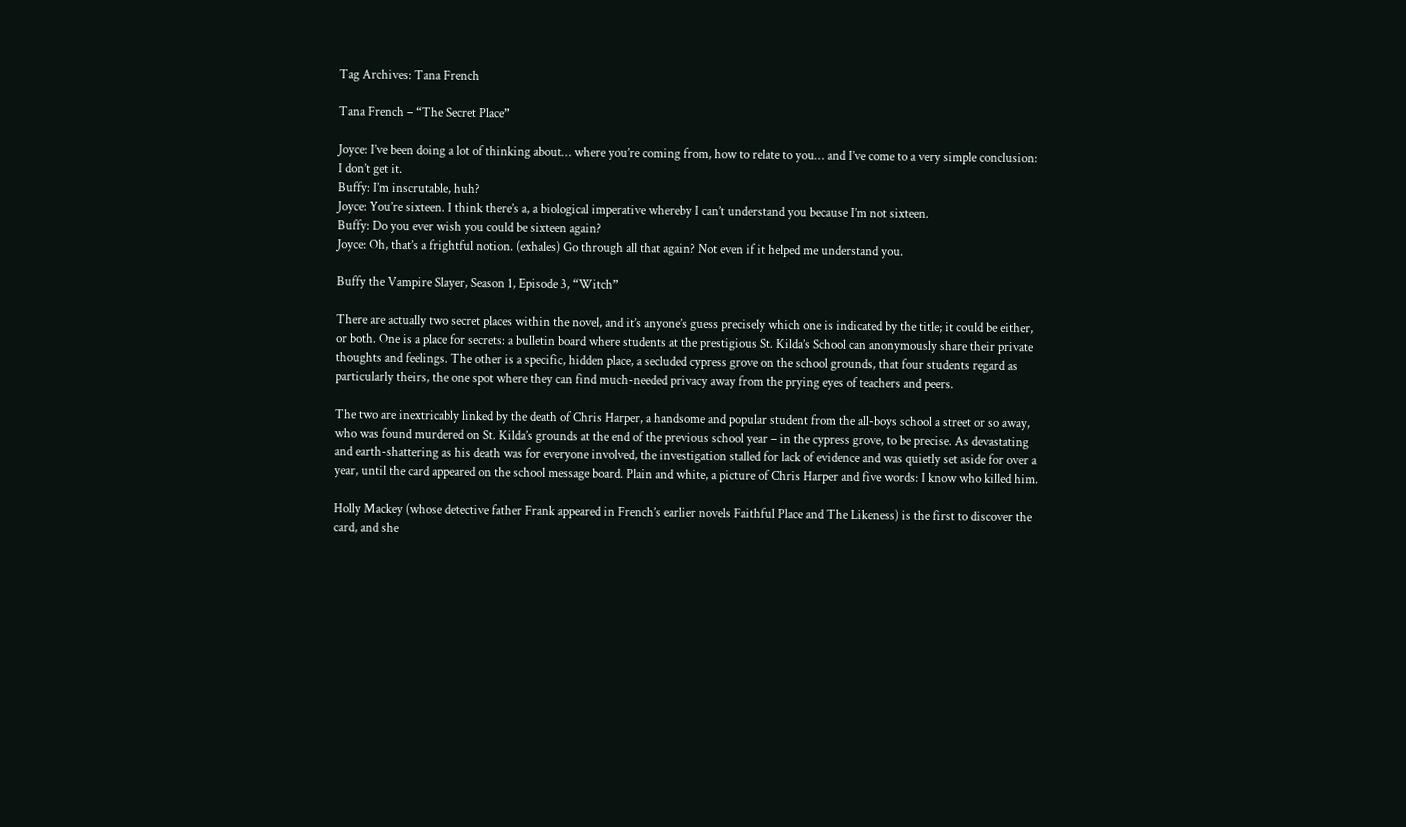Tag Archives: Tana French

Tana French – “The Secret Place”

Joyce: I’ve been doing a lot of thinking about… where you’re coming from, how to relate to you… and I’ve come to a very simple conclusion: I don’t get it.
Buffy: I’m inscrutable, huh?
Joyce: You’re sixteen. I think there’s a, a biological imperative whereby I can’t understand you because I’m not sixteen.
Buffy: Do you ever wish you could be sixteen again?
Joyce: Oh, that’s a frightful notion. (exhales) Go through all that again? Not even if it helped me understand you.

Buffy the Vampire Slayer, Season 1, Episode 3, “Witch”

There are actually two secret places within the novel, and it’s anyone’s guess precisely which one is indicated by the title; it could be either, or both. One is a place for secrets: a bulletin board where students at the prestigious St. Kilda’s School can anonymously share their private thoughts and feelings. The other is a specific, hidden place, a secluded cypress grove on the school grounds, that four students regard as particularly theirs, the one spot where they can find much-needed privacy away from the prying eyes of teachers and peers.

The two are inextricably linked by the death of Chris Harper, a handsome and popular student from the all-boys school a street or so away, who was found murdered on St. Kilda’s grounds at the end of the previous school year – in the cypress grove, to be precise. As devastating and earth-shattering as his death was for everyone involved, the investigation stalled for lack of evidence and was quietly set aside for over a year, until the card appeared on the school message board. Plain and white, a picture of Chris Harper and five words: I know who killed him.

Holly Mackey (whose detective father Frank appeared in French’s earlier novels Faithful Place and The Likeness) is the first to discover the card, and she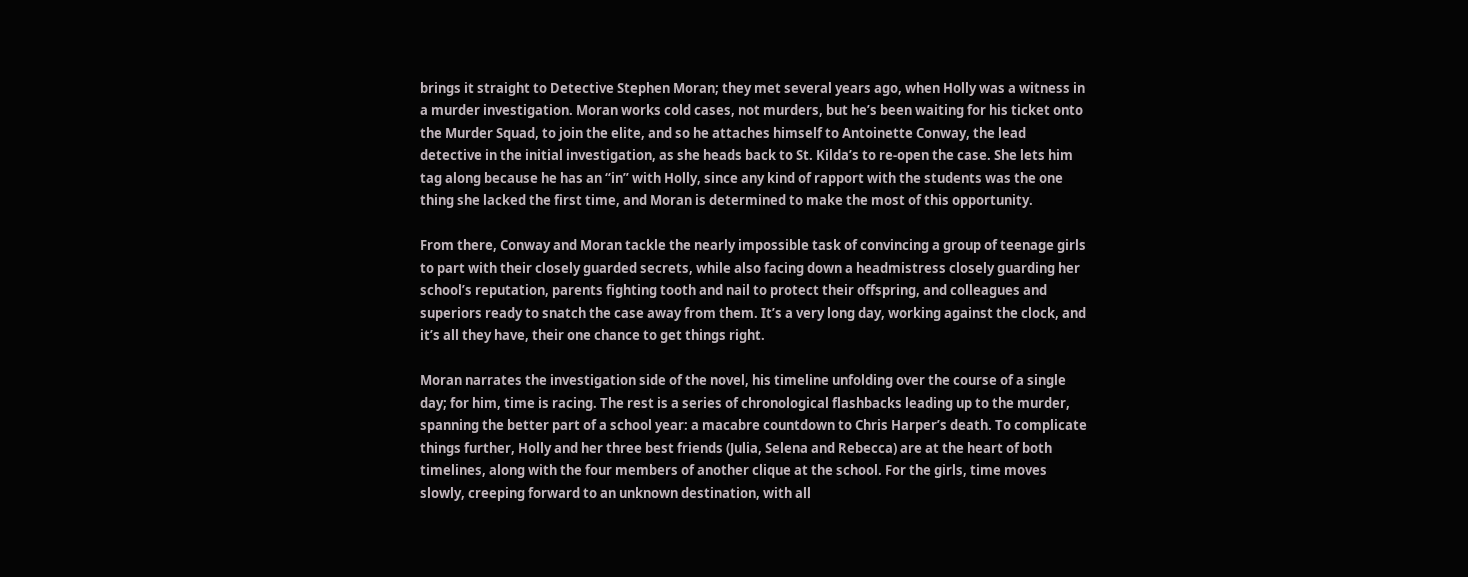brings it straight to Detective Stephen Moran; they met several years ago, when Holly was a witness in a murder investigation. Moran works cold cases, not murders, but he’s been waiting for his ticket onto the Murder Squad, to join the elite, and so he attaches himself to Antoinette Conway, the lead detective in the initial investigation, as she heads back to St. Kilda’s to re-open the case. She lets him tag along because he has an “in” with Holly, since any kind of rapport with the students was the one thing she lacked the first time, and Moran is determined to make the most of this opportunity.

From there, Conway and Moran tackle the nearly impossible task of convincing a group of teenage girls to part with their closely guarded secrets, while also facing down a headmistress closely guarding her school’s reputation, parents fighting tooth and nail to protect their offspring, and colleagues and superiors ready to snatch the case away from them. It’s a very long day, working against the clock, and it’s all they have, their one chance to get things right.

Moran narrates the investigation side of the novel, his timeline unfolding over the course of a single day; for him, time is racing. The rest is a series of chronological flashbacks leading up to the murder, spanning the better part of a school year: a macabre countdown to Chris Harper’s death. To complicate things further, Holly and her three best friends (Julia, Selena and Rebecca) are at the heart of both timelines, along with the four members of another clique at the school. For the girls, time moves slowly, creeping forward to an unknown destination, with all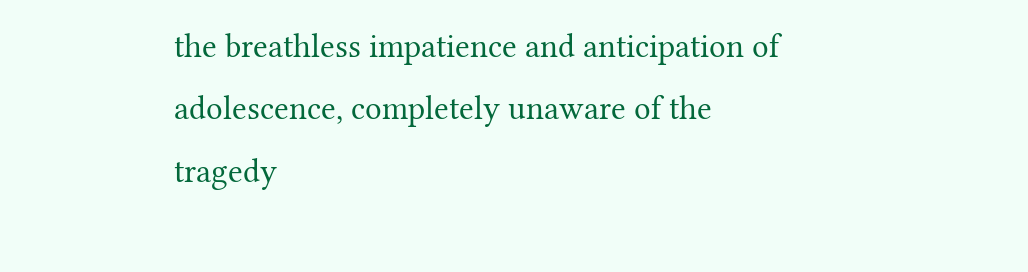the breathless impatience and anticipation of adolescence, completely unaware of the tragedy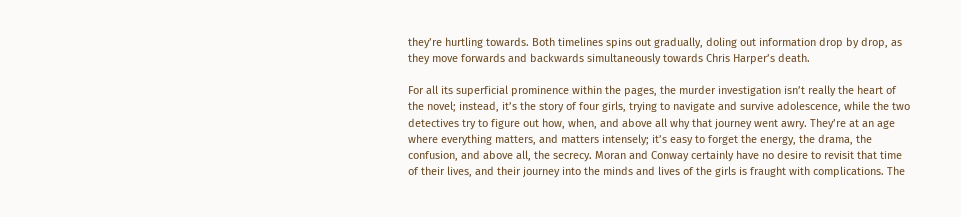they’re hurtling towards. Both timelines spins out gradually, doling out information drop by drop, as they move forwards and backwards simultaneously towards Chris Harper’s death.

For all its superficial prominence within the pages, the murder investigation isn’t really the heart of the novel; instead, it’s the story of four girls, trying to navigate and survive adolescence, while the two detectives try to figure out how, when, and above all why that journey went awry. They’re at an age where everything matters, and matters intensely; it’s easy to forget the energy, the drama, the confusion, and above all, the secrecy. Moran and Conway certainly have no desire to revisit that time of their lives, and their journey into the minds and lives of the girls is fraught with complications. The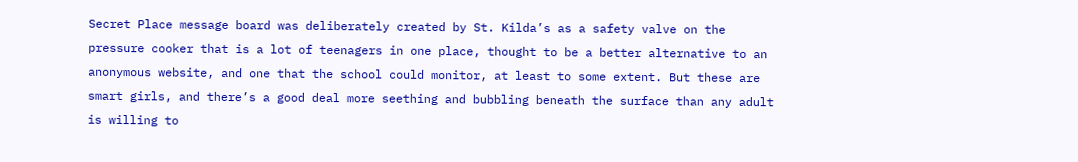Secret Place message board was deliberately created by St. Kilda’s as a safety valve on the pressure cooker that is a lot of teenagers in one place, thought to be a better alternative to an anonymous website, and one that the school could monitor, at least to some extent. But these are smart girls, and there’s a good deal more seething and bubbling beneath the surface than any adult is willing to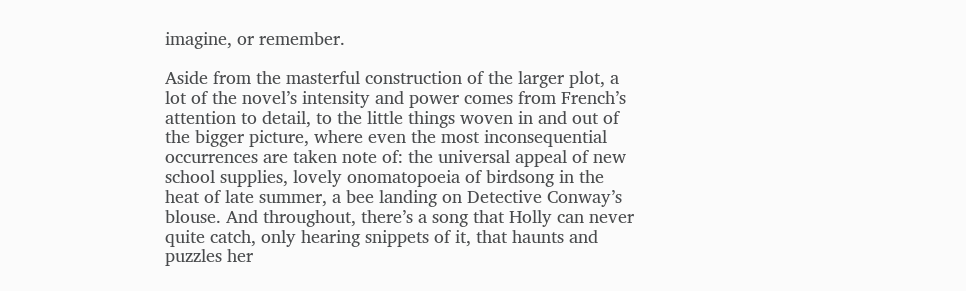imagine, or remember.

Aside from the masterful construction of the larger plot, a lot of the novel’s intensity and power comes from French’s attention to detail, to the little things woven in and out of the bigger picture, where even the most inconsequential occurrences are taken note of: the universal appeal of new school supplies, lovely onomatopoeia of birdsong in the heat of late summer, a bee landing on Detective Conway’s blouse. And throughout, there’s a song that Holly can never quite catch, only hearing snippets of it, that haunts and puzzles her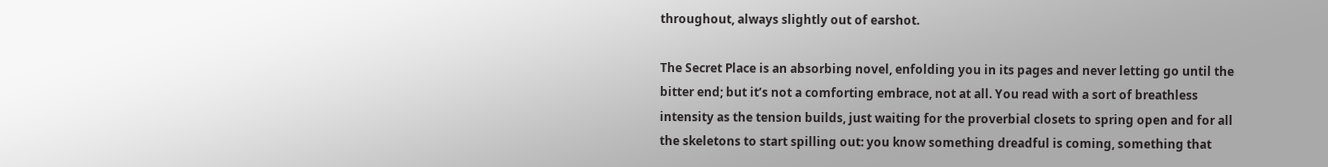throughout, always slightly out of earshot.

The Secret Place is an absorbing novel, enfolding you in its pages and never letting go until the bitter end; but it’s not a comforting embrace, not at all. You read with a sort of breathless intensity as the tension builds, just waiting for the proverbial closets to spring open and for all the skeletons to start spilling out: you know something dreadful is coming, something that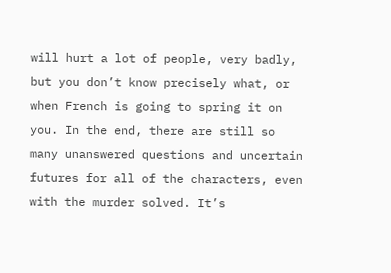will hurt a lot of people, very badly, but you don’t know precisely what, or when French is going to spring it on you. In the end, there are still so many unanswered questions and uncertain futures for all of the characters, even with the murder solved. It’s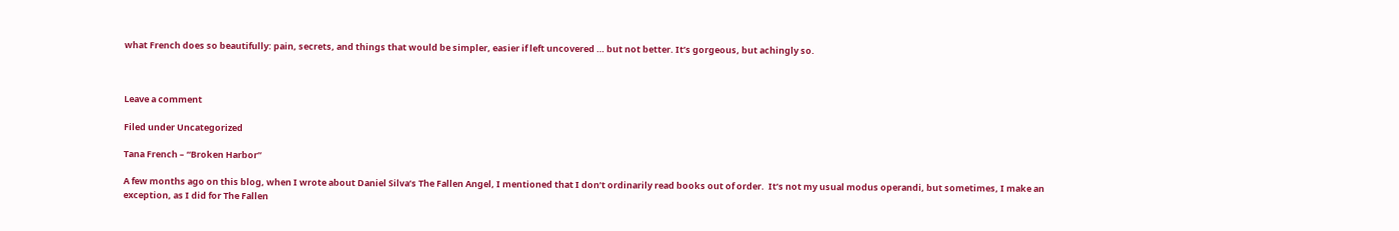what French does so beautifully: pain, secrets, and things that would be simpler, easier if left uncovered … but not better. It’s gorgeous, but achingly so.



Leave a comment

Filed under Uncategorized

Tana French – “Broken Harbor”

A few months ago on this blog, when I wrote about Daniel Silva’s The Fallen Angel, I mentioned that I don’t ordinarily read books out of order.  It’s not my usual modus operandi, but sometimes, I make an exception, as I did for The Fallen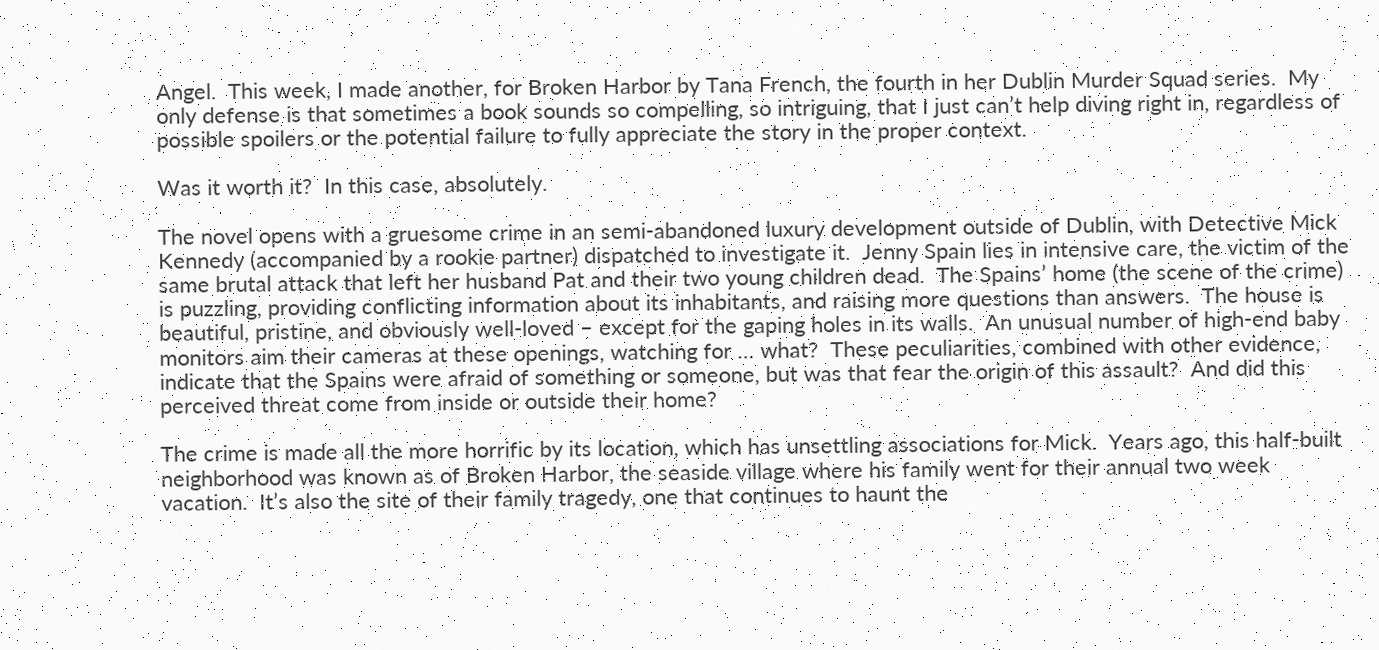Angel.  This week, I made another, for Broken Harbor by Tana French, the fourth in her Dublin Murder Squad series.  My only defense is that sometimes a book sounds so compelling, so intriguing, that I just can’t help diving right in, regardless of possible spoilers or the potential failure to fully appreciate the story in the proper context.

Was it worth it?  In this case, absolutely.

The novel opens with a gruesome crime in an semi-abandoned luxury development outside of Dublin, with Detective Mick Kennedy (accompanied by a rookie partner) dispatched to investigate it.  Jenny Spain lies in intensive care, the victim of the same brutal attack that left her husband Pat and their two young children dead.  The Spains’ home (the scene of the crime) is puzzling, providing conflicting information about its inhabitants, and raising more questions than answers.  The house is beautiful, pristine, and obviously well-loved – except for the gaping holes in its walls.  An unusual number of high-end baby monitors aim their cameras at these openings, watching for … what?  These peculiarities, combined with other evidence, indicate that the Spains were afraid of something or someone, but was that fear the origin of this assault?  And did this perceived threat come from inside or outside their home?

The crime is made all the more horrific by its location, which has unsettling associations for Mick.  Years ago, this half-built neighborhood was known as of Broken Harbor, the seaside village where his family went for their annual two week vacation.  It’s also the site of their family tragedy, one that continues to haunt the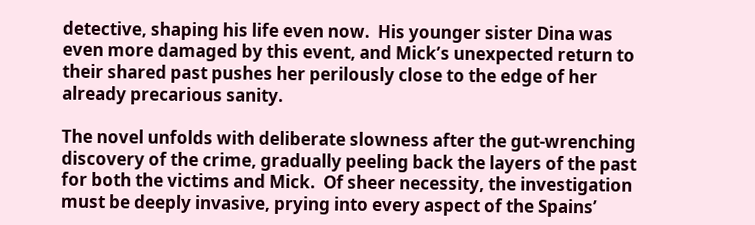detective, shaping his life even now.  His younger sister Dina was even more damaged by this event, and Mick’s unexpected return to their shared past pushes her perilously close to the edge of her already precarious sanity.

The novel unfolds with deliberate slowness after the gut-wrenching discovery of the crime, gradually peeling back the layers of the past for both the victims and Mick.  Of sheer necessity, the investigation must be deeply invasive, prying into every aspect of the Spains’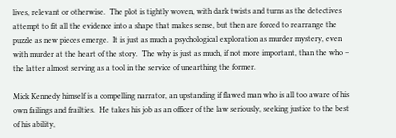lives, relevant or otherwise.  The plot is tightly woven, with dark twists and turns as the detectives attempt to fit all the evidence into a shape that makes sense, but then are forced to rearrange the puzzle as new pieces emerge.  It is just as much a psychological exploration as murder mystery, even with murder at the heart of the story.  The why is just as much, if not more important, than the who – the latter almost serving as a tool in the service of unearthing the former.

Mick Kennedy himself is a compelling narrator, an upstanding if flawed man who is all too aware of his own failings and frailties.  He takes his job as an officer of the law seriously, seeking justice to the best of his ability,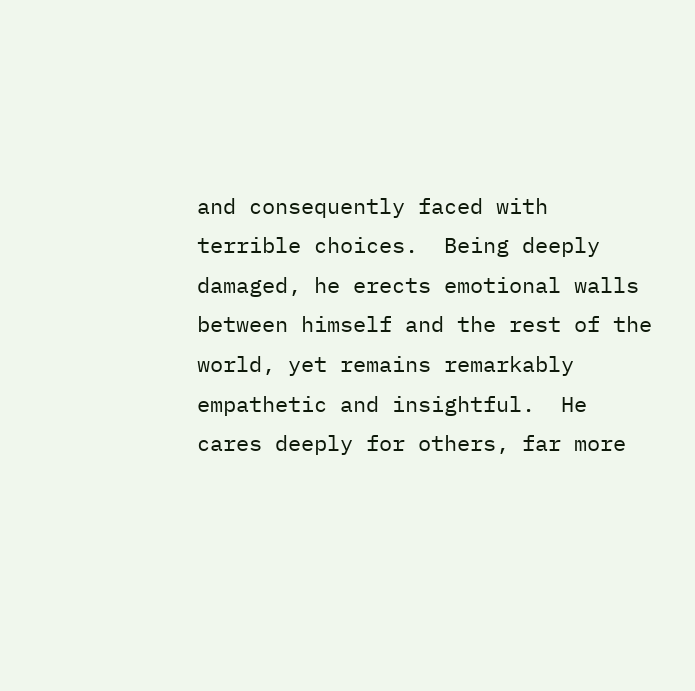and consequently faced with terrible choices.  Being deeply damaged, he erects emotional walls between himself and the rest of the world, yet remains remarkably empathetic and insightful.  He cares deeply for others, far more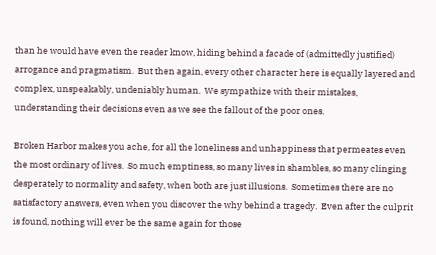than he would have even the reader know, hiding behind a facade of (admittedly justified) arrogance and pragmatism.  But then again, every other character here is equally layered and complex, unspeakably, undeniably human.  We sympathize with their mistakes, understanding their decisions even as we see the fallout of the poor ones.

Broken Harbor makes you ache, for all the loneliness and unhappiness that permeates even the most ordinary of lives.  So much emptiness, so many lives in shambles, so many clinging desperately to normality and safety, when both are just illusions.  Sometimes there are no satisfactory answers, even when you discover the why behind a tragedy.  Even after the culprit is found, nothing will ever be the same again for those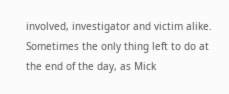involved, investigator and victim alike.  Sometimes the only thing left to do at the end of the day, as Mick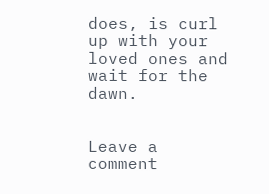does, is curl up with your loved ones and wait for the dawn.


Leave a comment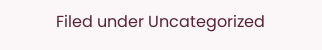Filed under Uncategorized